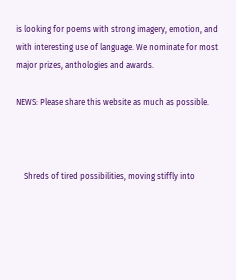is looking for poems with strong imagery, emotion, and with interesting use of language. We nominate for most major prizes, anthologies and awards.

NEWS: Please share this website as much as possible.



    Shreds of tired possibilities, moving stiffly into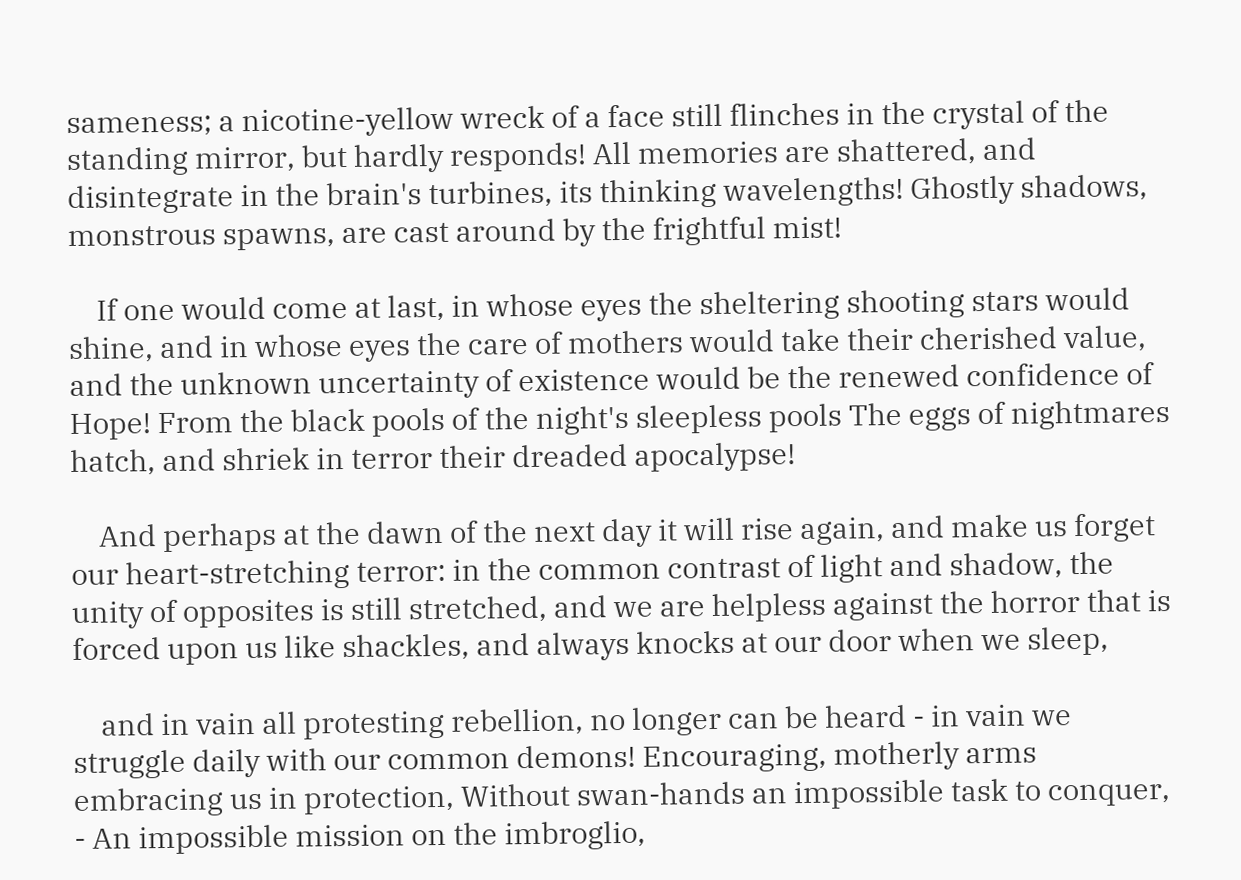sameness; a nicotine-yellow wreck of a face still flinches in the crystal of the standing mirror, but hardly responds! All memories are shattered, and disintegrate in the brain's turbines, its thinking wavelengths! Ghostly shadows, monstrous spawns, are cast around by the frightful mist!

    If one would come at last, in whose eyes the sheltering shooting stars would shine, and in whose eyes the care of mothers would take their cherished value, and the unknown uncertainty of existence would be the renewed confidence of Hope! From the black pools of the night's sleepless pools The eggs of nightmares hatch, and shriek in terror their dreaded apocalypse!

    And perhaps at the dawn of the next day it will rise again, and make us forget our heart-stretching terror: in the common contrast of light and shadow, the unity of opposites is still stretched, and we are helpless against the horror that is forced upon us like shackles, and always knocks at our door when we sleep,

    and in vain all protesting rebellion, no longer can be heard - in vain we struggle daily with our common demons! Encouraging, motherly arms embracing us in protection, Without swan-hands an impossible task to conquer, - An impossible mission on the imbroglio,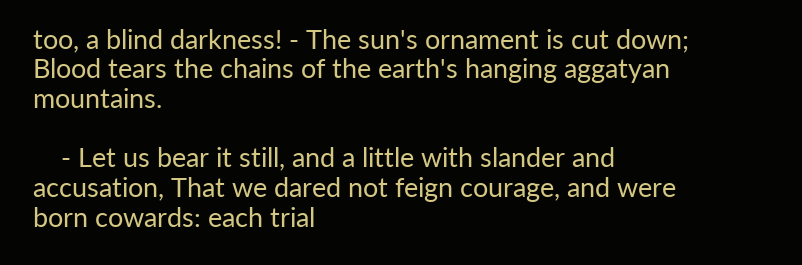too, a blind darkness! - The sun's ornament is cut down; Blood tears the chains of the earth's hanging aggatyan mountains.

    - Let us bear it still, and a little with slander and accusation, That we dared not feign courage, and were born cowards: each trial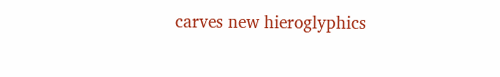carves new hieroglyphics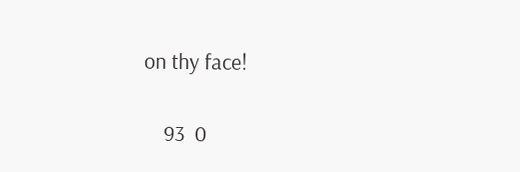on thy face!


    93  0